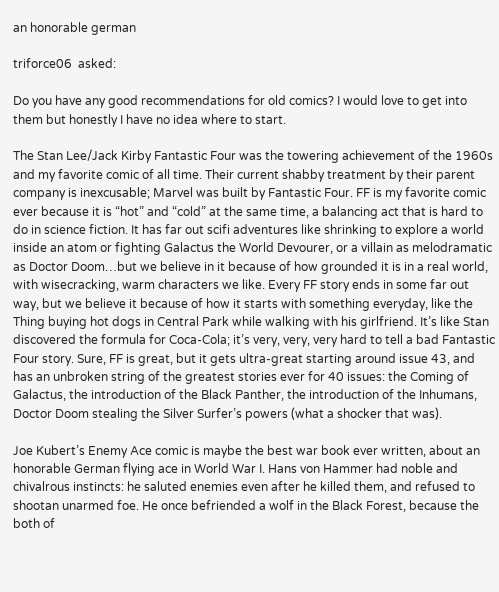an honorable german

triforce06  asked:

Do you have any good recommendations for old comics? I would love to get into them but honestly I have no idea where to start.

The Stan Lee/Jack Kirby Fantastic Four was the towering achievement of the 1960s and my favorite comic of all time. Their current shabby treatment by their parent company is inexcusable; Marvel was built by Fantastic Four. FF is my favorite comic ever because it is “hot” and “cold” at the same time, a balancing act that is hard to do in science fiction. It has far out scifi adventures like shrinking to explore a world inside an atom or fighting Galactus the World Devourer, or a villain as melodramatic as Doctor Doom…but we believe in it because of how grounded it is in a real world, with wisecracking, warm characters we like. Every FF story ends in some far out way, but we believe it because of how it starts with something everyday, like the Thing buying hot dogs in Central Park while walking with his girlfriend. It’s like Stan discovered the formula for Coca-Cola; it’s very, very, very hard to tell a bad Fantastic Four story. Sure, FF is great, but it gets ultra-great starting around issue 43, and has an unbroken string of the greatest stories ever for 40 issues: the Coming of Galactus, the introduction of the Black Panther, the introduction of the Inhumans, Doctor Doom stealing the Silver Surfer’s powers (what a shocker that was).

Joe Kubert’s Enemy Ace comic is maybe the best war book ever written, about an honorable German flying ace in World War I. Hans von Hammer had noble and chivalrous instincts: he saluted enemies even after he killed them, and refused to shootan unarmed foe. He once befriended a wolf in the Black Forest, because the both of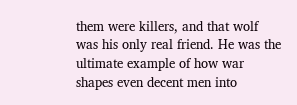them were killers, and that wolf was his only real friend. He was the ultimate example of how war shapes even decent men into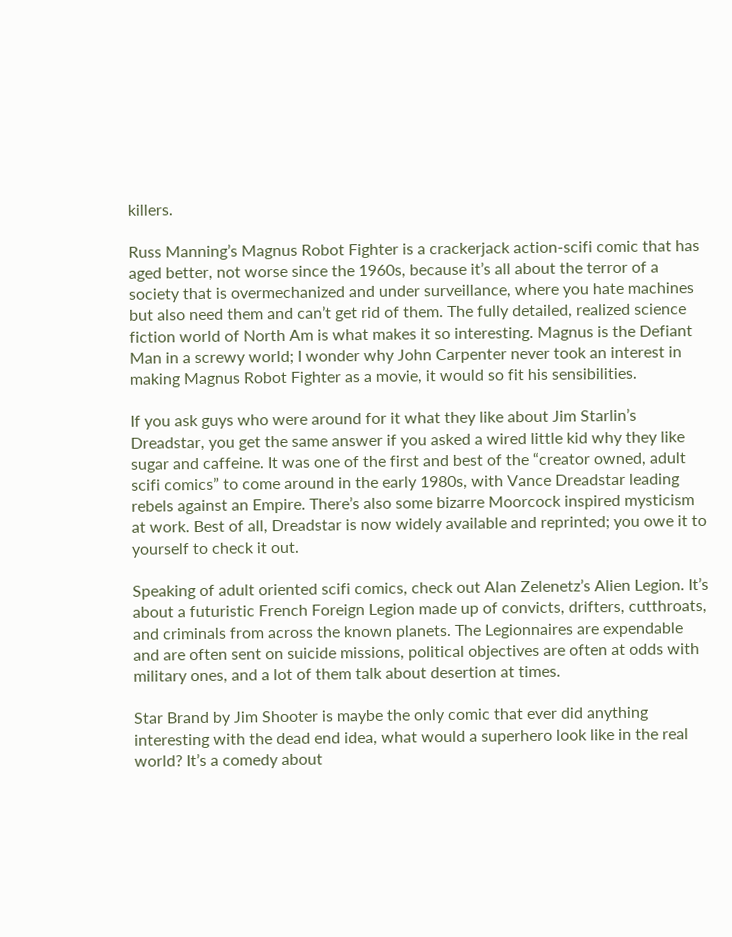killers.

Russ Manning’s Magnus Robot Fighter is a crackerjack action-scifi comic that has aged better, not worse since the 1960s, because it’s all about the terror of a society that is overmechanized and under surveillance, where you hate machines but also need them and can’t get rid of them. The fully detailed, realized science fiction world of North Am is what makes it so interesting. Magnus is the Defiant Man in a screwy world; I wonder why John Carpenter never took an interest in making Magnus Robot Fighter as a movie, it would so fit his sensibilities.

If you ask guys who were around for it what they like about Jim Starlin’s Dreadstar, you get the same answer if you asked a wired little kid why they like sugar and caffeine. It was one of the first and best of the “creator owned, adult scifi comics” to come around in the early 1980s, with Vance Dreadstar leading rebels against an Empire. There’s also some bizarre Moorcock inspired mysticism at work. Best of all, Dreadstar is now widely available and reprinted; you owe it to yourself to check it out.

Speaking of adult oriented scifi comics, check out Alan Zelenetz’s Alien Legion. It’s about a futuristic French Foreign Legion made up of convicts, drifters, cutthroats, and criminals from across the known planets. The Legionnaires are expendable and are often sent on suicide missions, political objectives are often at odds with military ones, and a lot of them talk about desertion at times.

Star Brand by Jim Shooter is maybe the only comic that ever did anything interesting with the dead end idea, what would a superhero look like in the real world? It’s a comedy about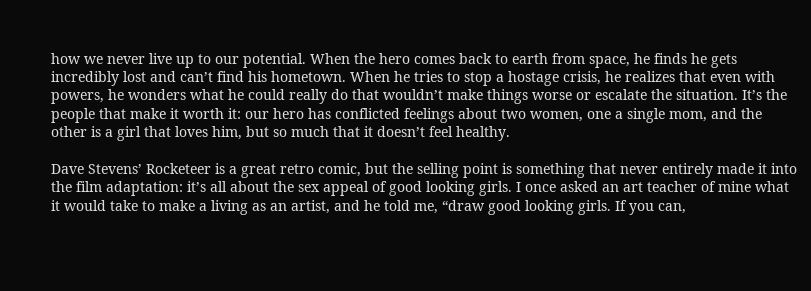how we never live up to our potential. When the hero comes back to earth from space, he finds he gets incredibly lost and can’t find his hometown. When he tries to stop a hostage crisis, he realizes that even with powers, he wonders what he could really do that wouldn’t make things worse or escalate the situation. It’s the people that make it worth it: our hero has conflicted feelings about two women, one a single mom, and the other is a girl that loves him, but so much that it doesn’t feel healthy.

Dave Stevens’ Rocketeer is a great retro comic, but the selling point is something that never entirely made it into the film adaptation: it’s all about the sex appeal of good looking girls. I once asked an art teacher of mine what it would take to make a living as an artist, and he told me, “draw good looking girls. If you can,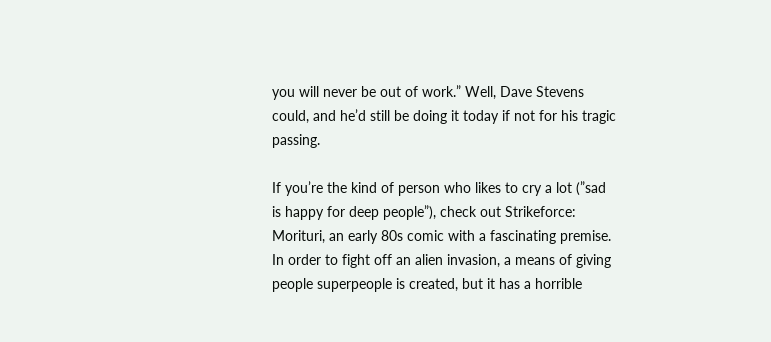you will never be out of work.” Well, Dave Stevens could, and he’d still be doing it today if not for his tragic passing.

If you’re the kind of person who likes to cry a lot (”sad is happy for deep people”), check out Strikeforce: Morituri, an early 80s comic with a fascinating premise. In order to fight off an alien invasion, a means of giving people superpeople is created, but it has a horrible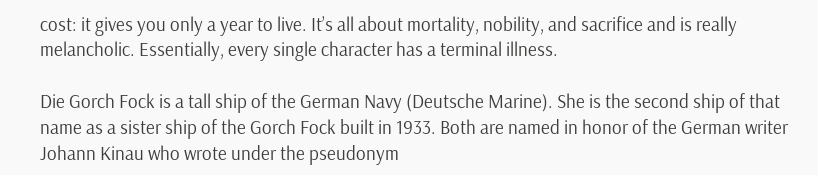cost: it gives you only a year to live. It’s all about mortality, nobility, and sacrifice and is really melancholic. Essentially, every single character has a terminal illness.

Die Gorch Fock is a tall ship of the German Navy (Deutsche Marine). She is the second ship of that name as a sister ship of the Gorch Fock built in 1933. Both are named in honor of the German writer Johann Kinau who wrote under the pseudonym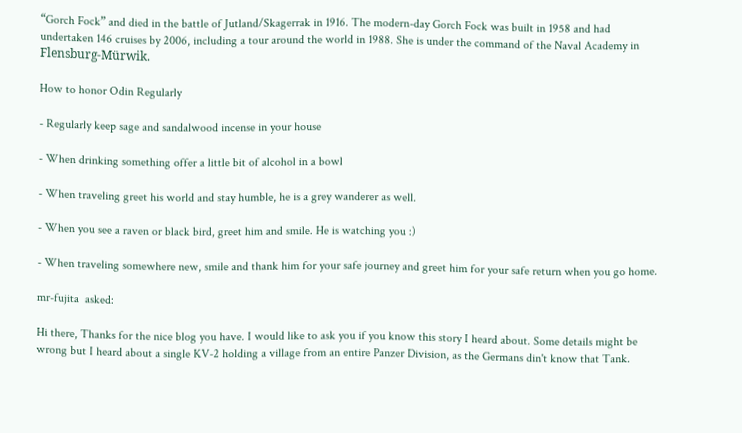“Gorch Fock” and died in the battle of Jutland/Skagerrak in 1916. The modern-day Gorch Fock was built in 1958 and had undertaken 146 cruises by 2006, including a tour around the world in 1988. She is under the command of the Naval Academy in Flensburg-Mürwik.

How to honor Odin Regularly

- Regularly keep sage and sandalwood incense in your house

- When drinking something offer a little bit of alcohol in a bowl

- When traveling greet his world and stay humble, he is a grey wanderer as well.

- When you see a raven or black bird, greet him and smile. He is watching you :)

- When traveling somewhere new, smile and thank him for your safe journey and greet him for your safe return when you go home.

mr-fujita  asked:

Hi there, Thanks for the nice blog you have. I would like to ask you if you know this story I heard about. Some details might be wrong but I heard about a single KV-2 holding a village from an entire Panzer Division, as the Germans din't know that Tank.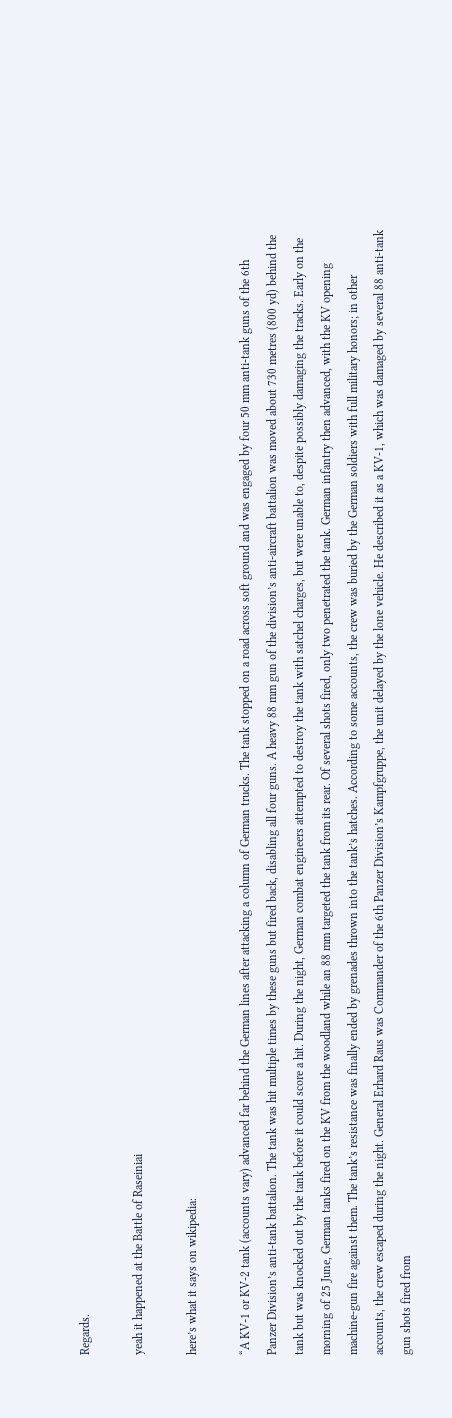Regards.

yeah it happened at the Battle of Raseiniai

here’s what it says on wikipedia:

“A KV-1 or KV-2 tank (accounts vary) advanced far behind the German lines after attacking a column of German trucks. The tank stopped on a road across soft ground and was engaged by four 50 mm anti-tank guns of the 6th Panzer Division’s anti-tank battalion. The tank was hit multiple times by these guns but fired back, disabling all four guns. A heavy 88 mm gun of the division’s anti-aircraft battalion was moved about 730 metres (800 yd) behind the tank but was knocked out by the tank before it could score a hit. During the night, German combat engineers attempted to destroy the tank with satchel charges, but were unable to, despite possibly damaging the tracks. Early on the morning of 25 June, German tanks fired on the KV from the woodland while an 88 mm targeted the tank from its rear. Of several shots fired, only two penetrated the tank. German infantry then advanced, with the KV opening machine-gun fire against them. The tank’s resistance was finally ended by grenades thrown into the tank’s hatches. According to some accounts, the crew was buried by the German soldiers with full military honors; in other accounts, the crew escaped during the night. General Erhard Raus was Commander of the 6th Panzer Division’s Kampfgruppe, the unit delayed by the lone vehicle. He described it as a KV-1, which was damaged by several 88 anti-tank gun shots fired from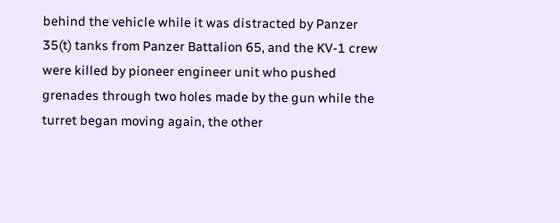behind the vehicle while it was distracted by Panzer 35(t) tanks from Panzer Battalion 65, and the KV-1 crew were killed by pioneer engineer unit who pushed grenades through two holes made by the gun while the turret began moving again, the other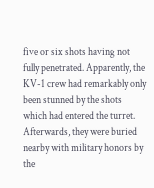five or six shots having not fully penetrated. Apparently, the KV-1 crew had remarkably only been stunned by the shots which had entered the turret. Afterwards, they were buried nearby with military honors by the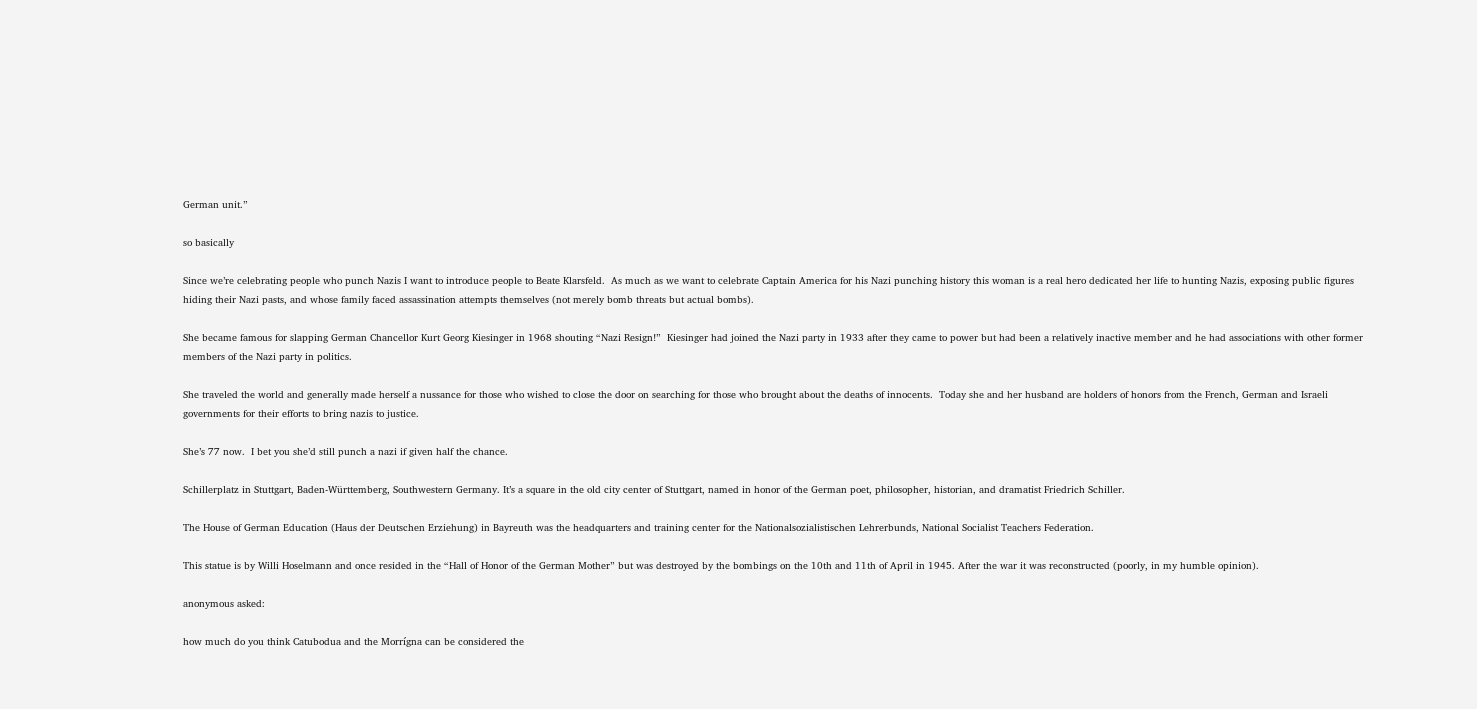German unit.”

so basically

Since we’re celebrating people who punch Nazis I want to introduce people to Beate Klarsfeld.  As much as we want to celebrate Captain America for his Nazi punching history this woman is a real hero dedicated her life to hunting Nazis, exposing public figures hiding their Nazi pasts, and whose family faced assassination attempts themselves (not merely bomb threats but actual bombs).

She became famous for slapping German Chancellor Kurt Georg Kiesinger in 1968 shouting “Nazi Resign!”  Kiesinger had joined the Nazi party in 1933 after they came to power but had been a relatively inactive member and he had associations with other former members of the Nazi party in politics.

She traveled the world and generally made herself a nussance for those who wished to close the door on searching for those who brought about the deaths of innocents.  Today she and her husband are holders of honors from the French, German and Israeli governments for their efforts to bring nazis to justice.

She’s 77 now.  I bet you she’d still punch a nazi if given half the chance.

Schillerplatz in Stuttgart, Baden-Württemberg, Southwestern Germany. It’s a square in the old city center of Stuttgart, named in honor of the German poet, philosopher, historian, and dramatist Friedrich Schiller.

The House of German Education (Haus der Deutschen Erziehung) in Bayreuth was the headquarters and training center for the Nationalsozialistischen Lehrerbunds, National Socialist Teachers Federation.

This statue is by Willi Hoselmann and once resided in the “Hall of Honor of the German Mother” but was destroyed by the bombings on the 10th and 11th of April in 1945. After the war it was reconstructed (poorly, in my humble opinion).

anonymous asked:

how much do you think Catubodua and the Morrígna can be considered the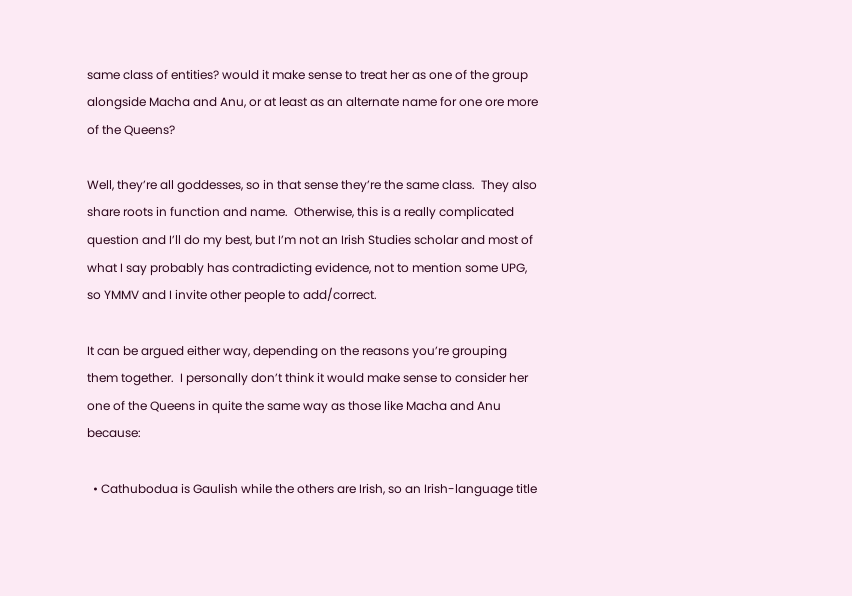same class of entities? would it make sense to treat her as one of the group alongside Macha and Anu, or at least as an alternate name for one ore more of the Queens?

Well, they’re all goddesses, so in that sense they’re the same class.  They also share roots in function and name.  Otherwise, this is a really complicated question and I’ll do my best, but I’m not an Irish Studies scholar and most of what I say probably has contradicting evidence, not to mention some UPG, so YMMV and I invite other people to add/correct.

It can be argued either way, depending on the reasons you’re grouping them together.  I personally don’t think it would make sense to consider her one of the Queens in quite the same way as those like Macha and Anu because:

  • Cathubodua is Gaulish while the others are Irish, so an Irish-language title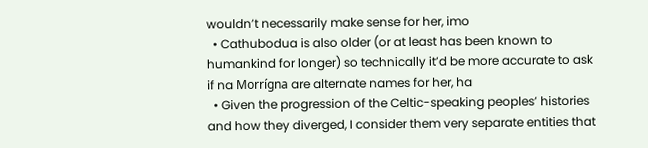wouldn’t necessarily make sense for her, imo
  • Cathubodua is also older (or at least has been known to humankind for longer) so technically it’d be more accurate to ask if na Morrígna are alternate names for her, ha
  • Given the progression of the Celtic-speaking peoples’ histories and how they diverged, I consider them very separate entities that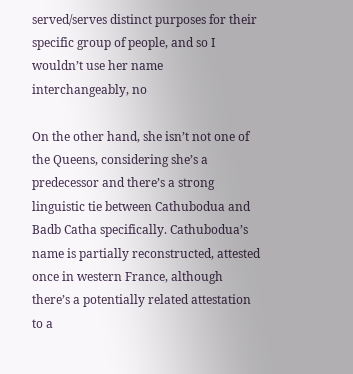served/serves distinct purposes for their specific group of people, and so I wouldn’t use her name interchangeably, no

On the other hand, she isn’t not one of the Queens, considering she’s a predecessor and there’s a strong linguistic tie between Cathubodua and Badb Catha specifically. Cathubodua’s name is partially reconstructed, attested once in western France, although there’s a potentially related attestation to a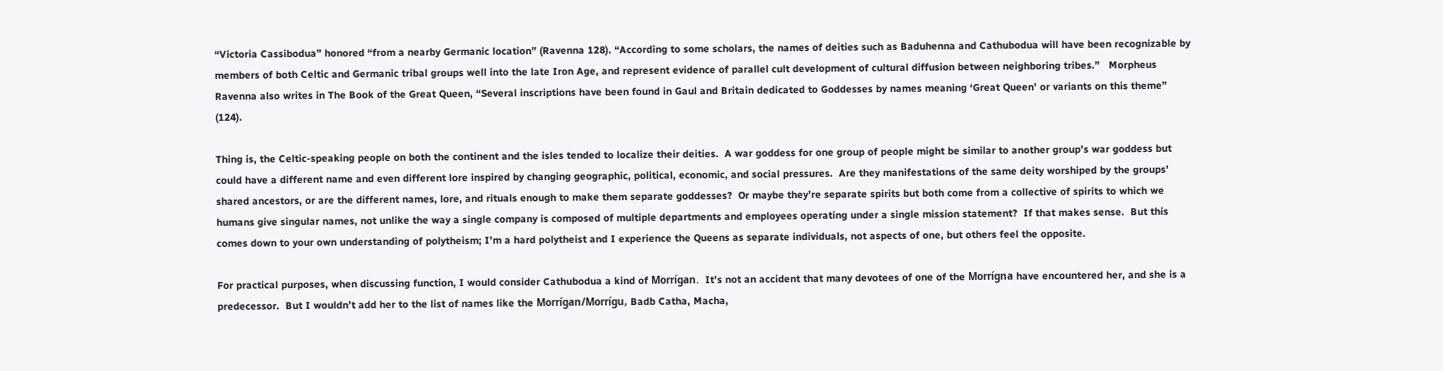“Victoria Cassibodua” honored “from a nearby Germanic location” (Ravenna 128). “According to some scholars, the names of deities such as Baduhenna and Cathubodua will have been recognizable by members of both Celtic and Germanic tribal groups well into the late Iron Age, and represent evidence of parallel cult development of cultural diffusion between neighboring tribes.”   Morpheus Ravenna also writes in The Book of the Great Queen, “Several inscriptions have been found in Gaul and Britain dedicated to Goddesses by names meaning ‘Great Queen’ or variants on this theme” (124).

Thing is, the Celtic-speaking people on both the continent and the isles tended to localize their deities.  A war goddess for one group of people might be similar to another group’s war goddess but could have a different name and even different lore inspired by changing geographic, political, economic, and social pressures.  Are they manifestations of the same deity worshiped by the groups’ shared ancestors, or are the different names, lore, and rituals enough to make them separate goddesses?  Or maybe they’re separate spirits but both come from a collective of spirits to which we humans give singular names, not unlike the way a single company is composed of multiple departments and employees operating under a single mission statement?  If that makes sense.  But this comes down to your own understanding of polytheism; I’m a hard polytheist and I experience the Queens as separate individuals, not aspects of one, but others feel the opposite.

For practical purposes, when discussing function, I would consider Cathubodua a kind of Morrígan.  It’s not an accident that many devotees of one of the Morrígna have encountered her, and she is a predecessor.  But I wouldn’t add her to the list of names like the Morrígan/Morrígu, Badb Catha, Macha,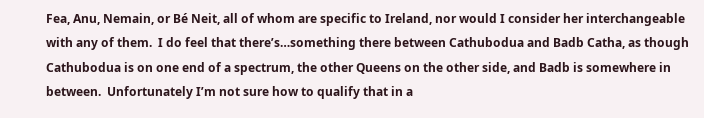Fea, Anu, Nemain, or Bé Neit, all of whom are specific to Ireland, nor would I consider her interchangeable with any of them.  I do feel that there’s…something there between Cathubodua and Badb Catha, as though Cathubodua is on one end of a spectrum, the other Queens on the other side, and Badb is somewhere in between.  Unfortunately I’m not sure how to qualify that in a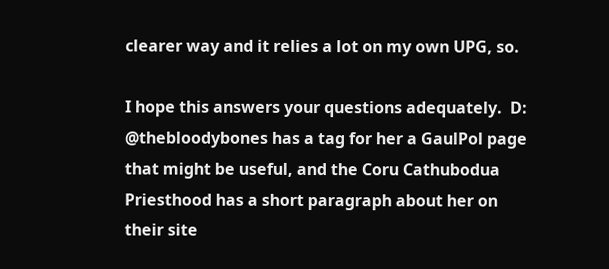clearer way and it relies a lot on my own UPG, so.

I hope this answers your questions adequately.  D:  @thebloodybones has a tag for her a GaulPol page that might be useful, and the Coru Cathubodua Priesthood has a short paragraph about her on their site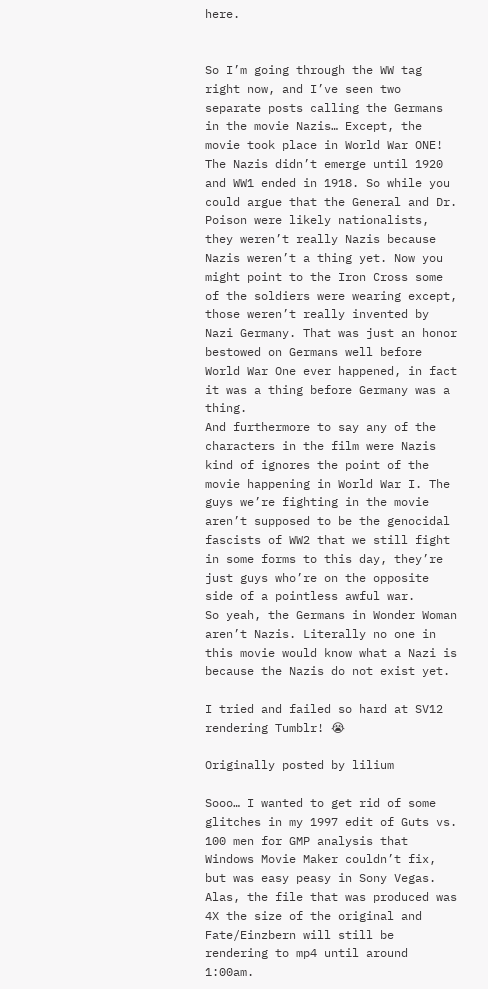here.


So I’m going through the WW tag right now, and I’ve seen two separate posts calling the Germans in the movie Nazis… Except, the movie took place in World War ONE! The Nazis didn’t emerge until 1920 and WW1 ended in 1918. So while you could argue that the General and Dr. Poison were likely nationalists, they weren’t really Nazis because Nazis weren’t a thing yet. Now you might point to the Iron Cross some of the soldiers were wearing except, those weren’t really invented by Nazi Germany. That was just an honor bestowed on Germans well before World War One ever happened, in fact it was a thing before Germany was a thing.
And furthermore to say any of the characters in the film were Nazis kind of ignores the point of the movie happening in World War I. The guys we’re fighting in the movie aren’t supposed to be the genocidal fascists of WW2 that we still fight in some forms to this day, they’re just guys who’re on the opposite side of a pointless awful war.
So yeah, the Germans in Wonder Woman aren’t Nazis. Literally no one in this movie would know what a Nazi is because the Nazis do not exist yet.

I tried and failed so hard at SV12 rendering Tumblr! 😭

Originally posted by lilium

Sooo… I wanted to get rid of some glitches in my 1997 edit of Guts vs. 100 men for GMP analysis that Windows Movie Maker couldn’t fix, but was easy peasy in Sony Vegas. Alas, the file that was produced was 4X the size of the original and Fate/Einzbern will still be rendering to mp4 until around 1:00am.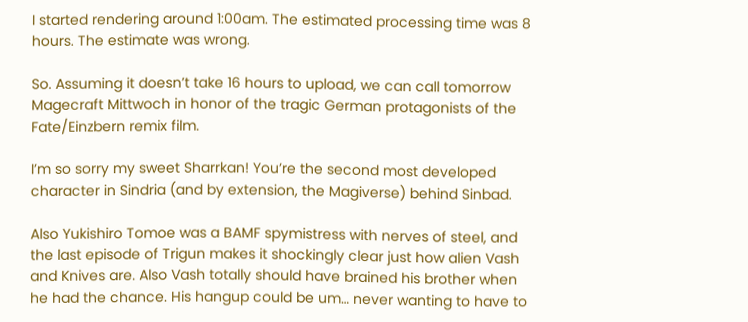I started rendering around 1:00am. The estimated processing time was 8 hours. The estimate was wrong.

So. Assuming it doesn’t take 16 hours to upload, we can call tomorrow Magecraft Mittwoch in honor of the tragic German protagonists of the Fate/Einzbern remix film.

I’m so sorry my sweet Sharrkan! You’re the second most developed character in Sindria (and by extension, the Magiverse) behind Sinbad.

Also Yukishiro Tomoe was a BAMF spymistress with nerves of steel, and the last episode of Trigun makes it shockingly clear just how alien Vash and Knives are. Also Vash totally should have brained his brother when he had the chance. His hangup could be um… never wanting to have to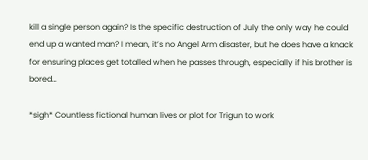kill a single person again? Is the specific destruction of July the only way he could end up a wanted man? I mean, it’s no Angel Arm disaster, but he does have a knack for ensuring places get totalled when he passes through, especially if his brother is bored…

*sigh* Countless fictional human lives or plot for Trigun to work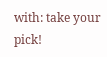with: take your pick!